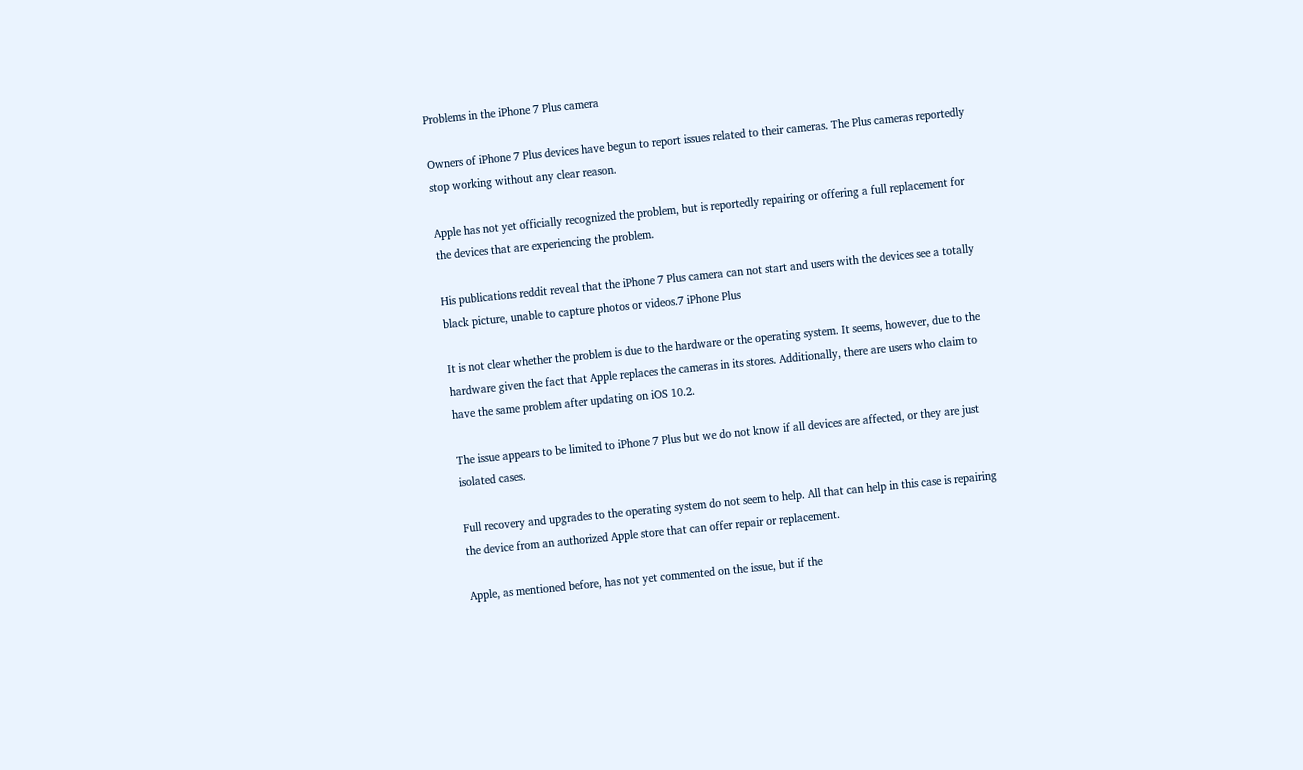Problems in the iPhone 7 Plus camera

Owners of iPhone 7 Plus devices have begun to report issues related to their cameras. The Plus cameras reportedly stop working without any clear reason.

Apple has not yet officially recognized the problem, but is reportedly repairing or offering a full replacement for the devices that are experiencing the problem.

His publications reddit reveal that the iPhone 7 Plus camera can not start and users with the devices see a totally black picture, unable to capture photos or videos.7 iPhone Plus

It is not clear whether the problem is due to the hardware or the operating system. It seems, however, due to the hardware given the fact that Apple replaces the cameras in its stores. Additionally, there are users who claim to have the same problem after updating on iOS 10.2.

The issue appears to be limited to iPhone 7 Plus but we do not know if all devices are affected, or they are just isolated cases.

Full recovery and upgrades to the operating system do not seem to help. All that can help in this case is repairing the device from an authorized Apple store that can offer repair or replacement.

Apple, as mentioned before, has not yet commented on the issue, but if the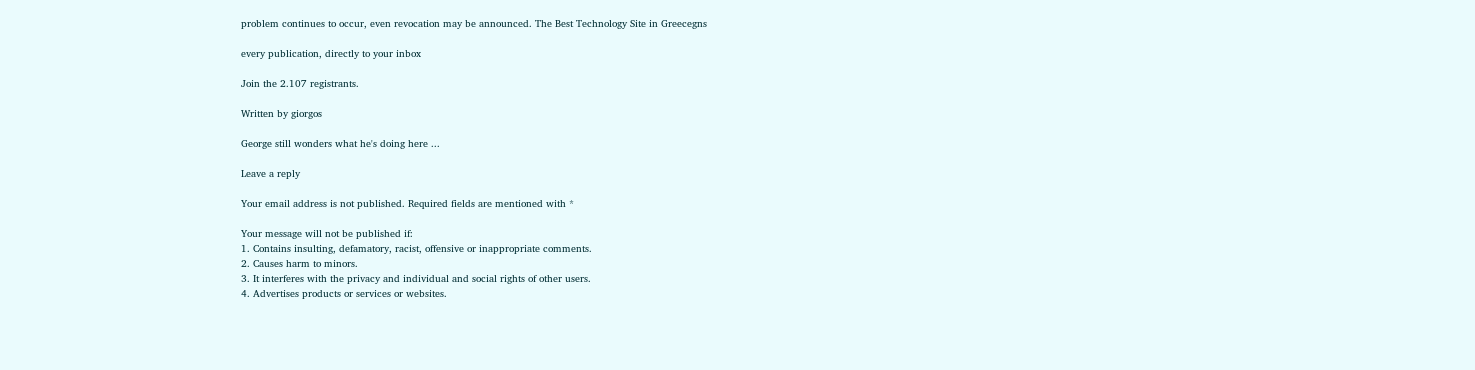problem continues to occur, even revocation may be announced. The Best Technology Site in Greecegns

every publication, directly to your inbox

Join the 2.107 registrants.

Written by giorgos

George still wonders what he's doing here ...

Leave a reply

Your email address is not published. Required fields are mentioned with *

Your message will not be published if:
1. Contains insulting, defamatory, racist, offensive or inappropriate comments.
2. Causes harm to minors.
3. It interferes with the privacy and individual and social rights of other users.
4. Advertises products or services or websites.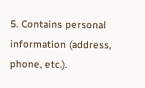5. Contains personal information (address, phone, etc.).